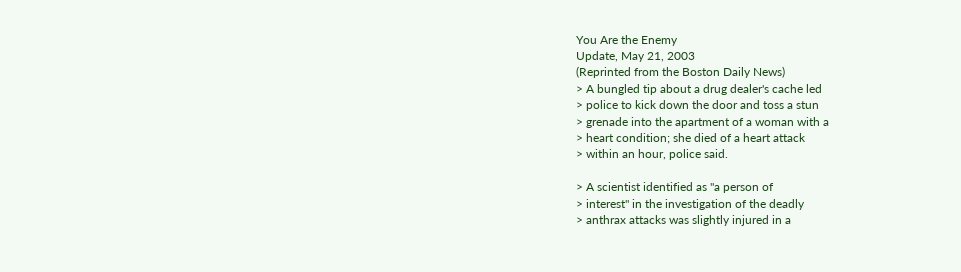You Are the Enemy
Update, May 21, 2003
(Reprinted from the Boston Daily News)
> A bungled tip about a drug dealer's cache led
> police to kick down the door and toss a stun
> grenade into the apartment of a woman with a
> heart condition; she died of a heart attack
> within an hour, police said.

> A scientist identified as "a person of
> interest" in the investigation of the deadly
> anthrax attacks was slightly injured in a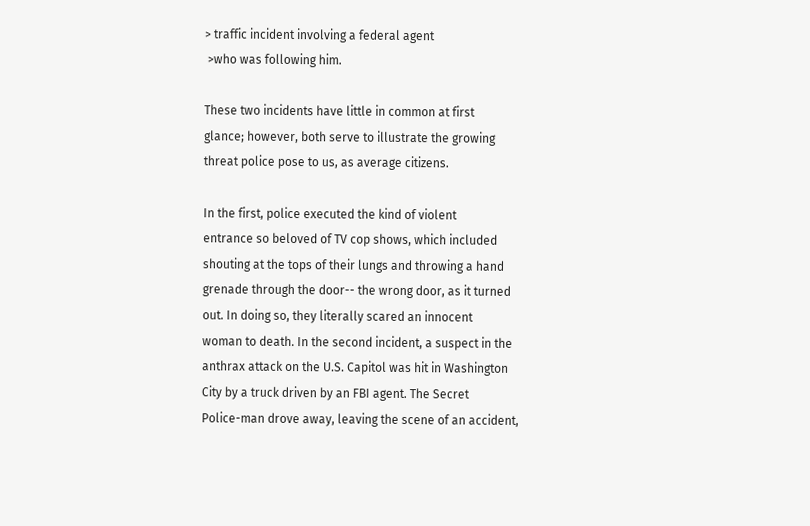> traffic incident involving a federal agent
 >who was following him.

These two incidents have little in common at first
glance; however, both serve to illustrate the growing
threat police pose to us, as average citizens.

In the first, police executed the kind of violent
entrance so beloved of TV cop shows, which included
shouting at the tops of their lungs and throwing a hand
grenade through the door-- the wrong door, as it turned
out. In doing so, they literally scared an innocent
woman to death. In the second incident, a suspect in the
anthrax attack on the U.S. Capitol was hit in Washington
City by a truck driven by an FBI agent. The Secret
Police-man drove away, leaving the scene of an accident,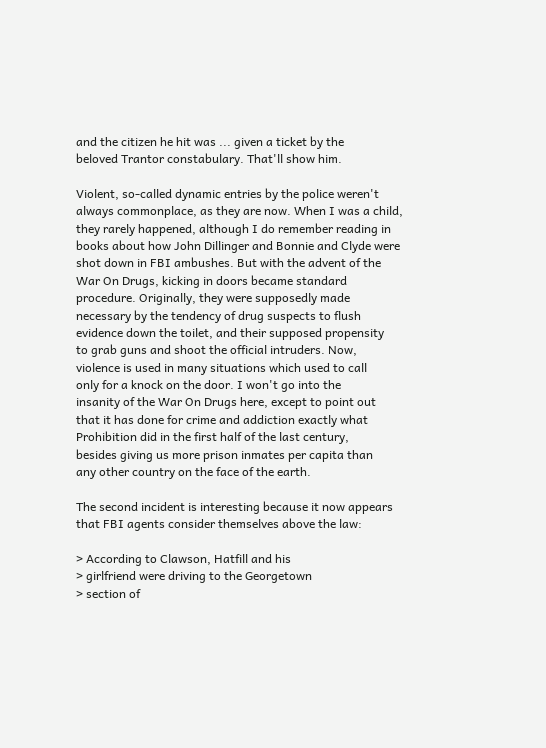and the citizen he hit was ... given a ticket by the
beloved Trantor constabulary. That'll show him.

Violent, so-called dynamic entries by the police weren't
always commonplace, as they are now. When I was a child,
they rarely happened, although I do remember reading in
books about how John Dillinger and Bonnie and Clyde were
shot down in FBI ambushes. But with the advent of the
War On Drugs, kicking in doors became standard
procedure. Originally, they were supposedly made
necessary by the tendency of drug suspects to flush
evidence down the toilet, and their supposed propensity
to grab guns and shoot the official intruders. Now,
violence is used in many situations which used to call
only for a knock on the door. I won't go into the
insanity of the War On Drugs here, except to point out
that it has done for crime and addiction exactly what
Prohibition did in the first half of the last century,
besides giving us more prison inmates per capita than
any other country on the face of the earth.

The second incident is interesting because it now appears
that FBI agents consider themselves above the law:

> According to Clawson, Hatfill and his
> girlfriend were driving to the Georgetown
> section of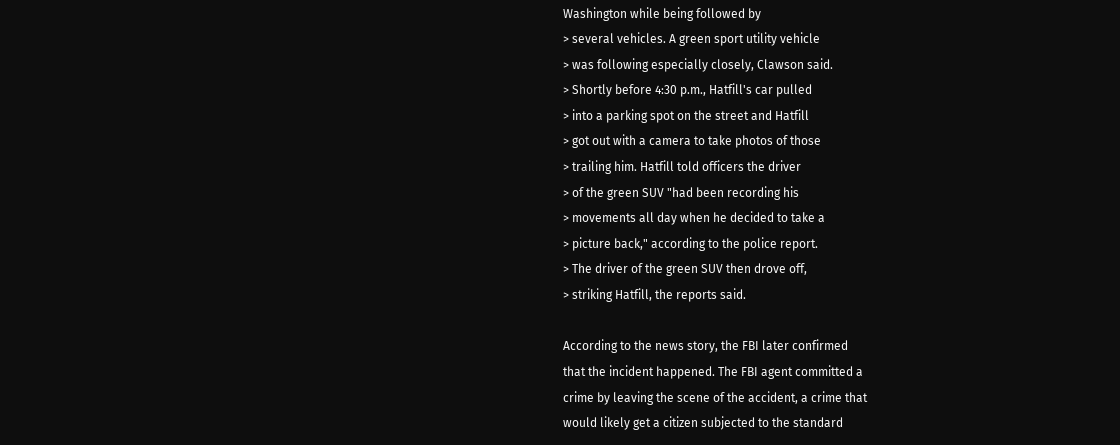Washington while being followed by
> several vehicles. A green sport utility vehicle
> was following especially closely, Clawson said.
> Shortly before 4:30 p.m., Hatfill's car pulled
> into a parking spot on the street and Hatfill
> got out with a camera to take photos of those
> trailing him. Hatfill told officers the driver
> of the green SUV "had been recording his
> movements all day when he decided to take a
> picture back," according to the police report.
> The driver of the green SUV then drove off,
> striking Hatfill, the reports said.

According to the news story, the FBI later confirmed
that the incident happened. The FBI agent committed a
crime by leaving the scene of the accident, a crime that
would likely get a citizen subjected to the standard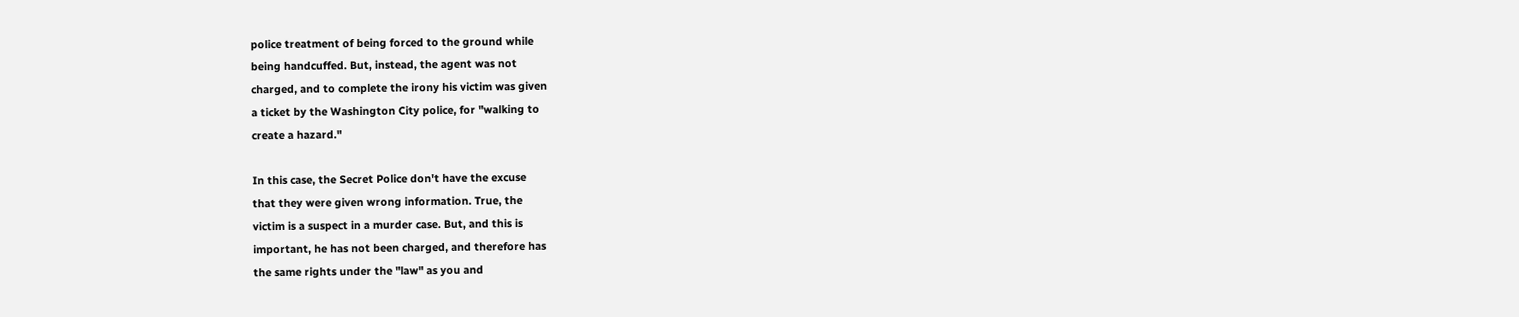police treatment of being forced to the ground while
being handcuffed. But, instead, the agent was not
charged, and to complete the irony his victim was given
a ticket by the Washington City police, for "walking to
create a hazard."

In this case, the Secret Police don't have the excuse
that they were given wrong information. True, the
victim is a suspect in a murder case. But, and this is
important, he has not been charged, and therefore has
the same rights under the "law" as you and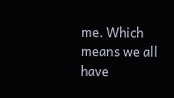me. Which
means we all have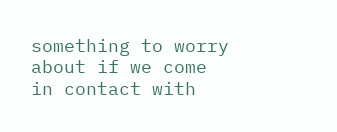something to worry about if we come
in contact with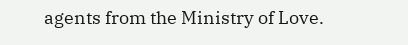agents from the Ministry of Love.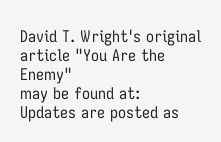David T. Wright's original article "You Are the Enemy"
may be found at:
Updates are posted as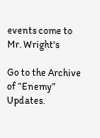events come to Mr. Wright's

Go to the Archive of “Enemy” Updates.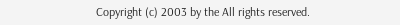Copyright (c) 2003 by the All rights reserved.